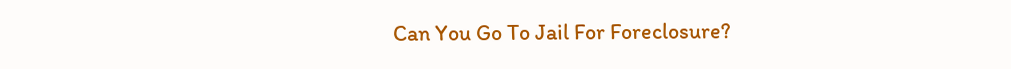Can You Go To Jail For Foreclosure?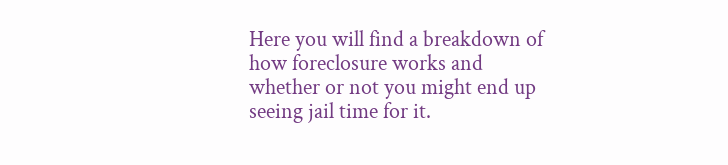Here you will find a breakdown of how foreclosure works and whether or not you might end up seeing jail time for it.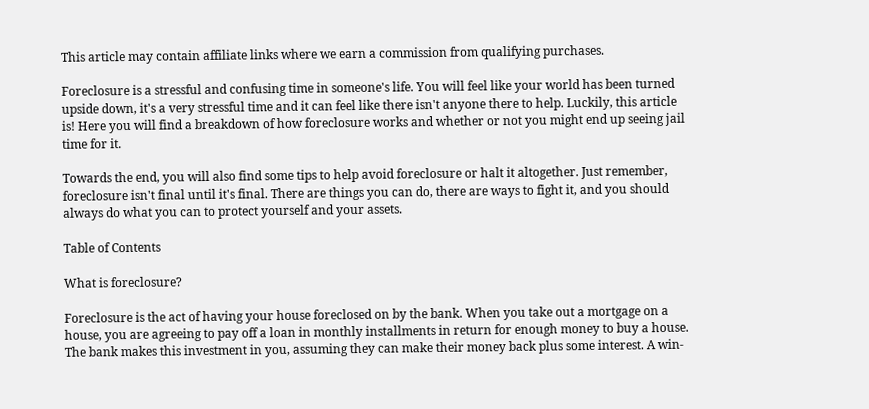This article may contain affiliate links where we earn a commission from qualifying purchases.

Foreclosure is a stressful and confusing time in someone's life. You will feel like your world has been turned upside down, it's a very stressful time and it can feel like there isn't anyone there to help. Luckily, this article is! Here you will find a breakdown of how foreclosure works and whether or not you might end up seeing jail time for it.

Towards the end, you will also find some tips to help avoid foreclosure or halt it altogether. Just remember, foreclosure isn't final until it's final. There are things you can do, there are ways to fight it, and you should always do what you can to protect yourself and your assets.

Table of Contents

What is foreclosure?

Foreclosure is the act of having your house foreclosed on by the bank. When you take out a mortgage on a house, you are agreeing to pay off a loan in monthly installments in return for enough money to buy a house. The bank makes this investment in you, assuming they can make their money back plus some interest. A win-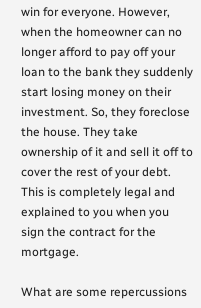win for everyone. However, when the homeowner can no longer afford to pay off your loan to the bank they suddenly start losing money on their investment. So, they foreclose the house. They take ownership of it and sell it off to cover the rest of your debt. This is completely legal and explained to you when you sign the contract for the mortgage.

What are some repercussions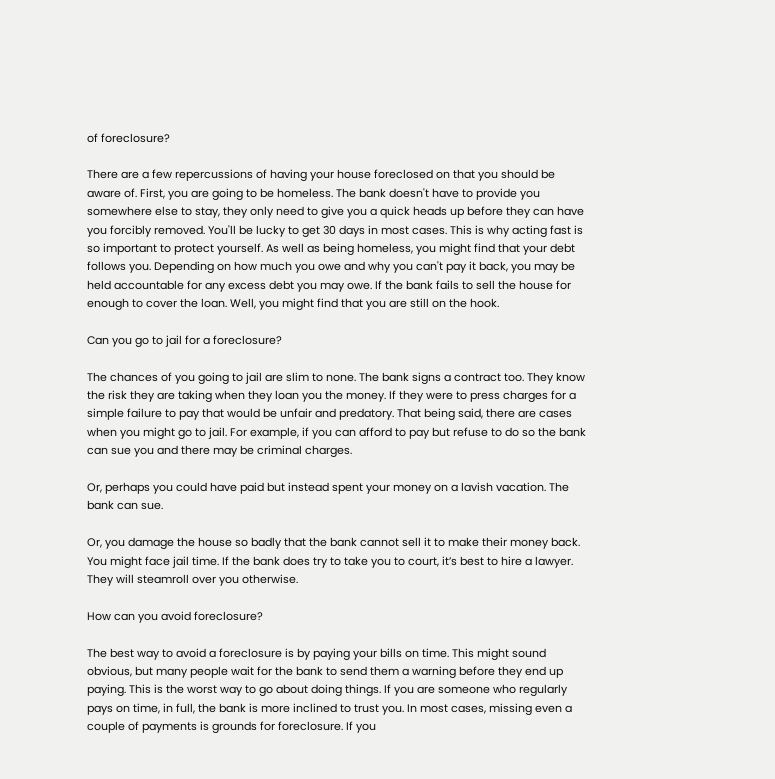of foreclosure?

There are a few repercussions of having your house foreclosed on that you should be aware of. First, you are going to be homeless. The bank doesn't have to provide you somewhere else to stay, they only need to give you a quick heads up before they can have you forcibly removed. You'll be lucky to get 30 days in most cases. This is why acting fast is so important to protect yourself. As well as being homeless, you might find that your debt follows you. Depending on how much you owe and why you can't pay it back, you may be held accountable for any excess debt you may owe. If the bank fails to sell the house for enough to cover the loan. Well, you might find that you are still on the hook.

Can you go to jail for a foreclosure?

The chances of you going to jail are slim to none. The bank signs a contract too. They know the risk they are taking when they loan you the money. If they were to press charges for a simple failure to pay that would be unfair and predatory. That being said, there are cases when you might go to jail. For example, if you can afford to pay but refuse to do so the bank can sue you and there may be criminal charges.

Or, perhaps you could have paid but instead spent your money on a lavish vacation. The bank can sue.

Or, you damage the house so badly that the bank cannot sell it to make their money back. You might face jail time. If the bank does try to take you to court, it’s best to hire a lawyer. They will steamroll over you otherwise.

How can you avoid foreclosure?

The best way to avoid a foreclosure is by paying your bills on time. This might sound obvious, but many people wait for the bank to send them a warning before they end up paying. This is the worst way to go about doing things. If you are someone who regularly pays on time, in full, the bank is more inclined to trust you. In most cases, missing even a couple of payments is grounds for foreclosure. If you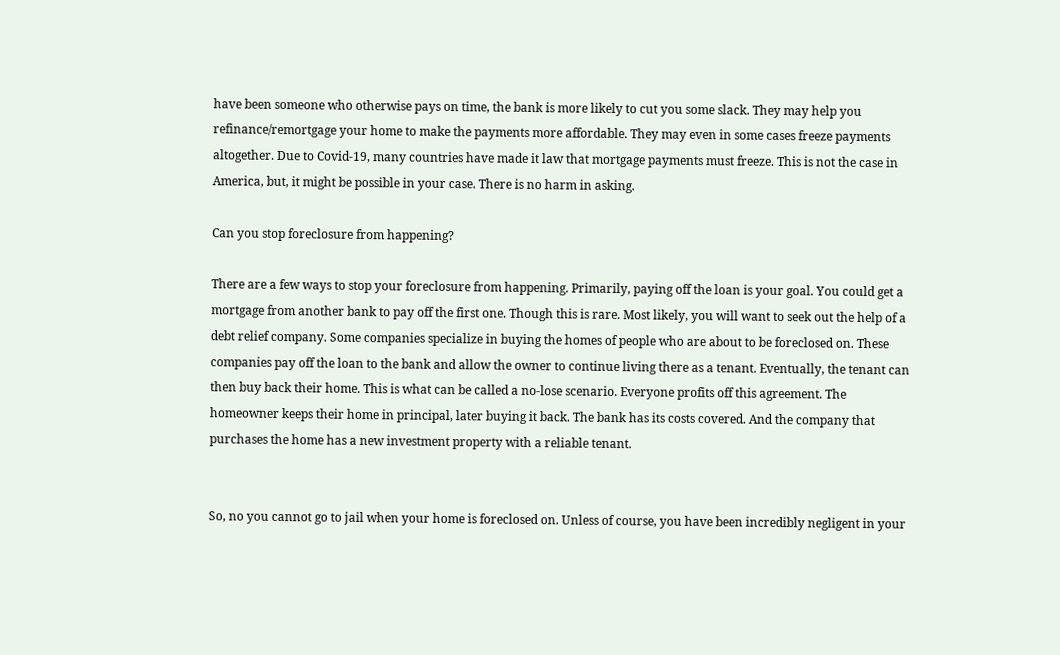have been someone who otherwise pays on time, the bank is more likely to cut you some slack. They may help you refinance/remortgage your home to make the payments more affordable. They may even in some cases freeze payments altogether. Due to Covid-19, many countries have made it law that mortgage payments must freeze. This is not the case in America, but, it might be possible in your case. There is no harm in asking.

Can you stop foreclosure from happening?

There are a few ways to stop your foreclosure from happening. Primarily, paying off the loan is your goal. You could get a mortgage from another bank to pay off the first one. Though this is rare. Most likely, you will want to seek out the help of a debt relief company. Some companies specialize in buying the homes of people who are about to be foreclosed on. These companies pay off the loan to the bank and allow the owner to continue living there as a tenant. Eventually, the tenant can then buy back their home. This is what can be called a no-lose scenario. Everyone profits off this agreement. The homeowner keeps their home in principal, later buying it back. The bank has its costs covered. And the company that purchases the home has a new investment property with a reliable tenant.


So, no you cannot go to jail when your home is foreclosed on. Unless of course, you have been incredibly negligent in your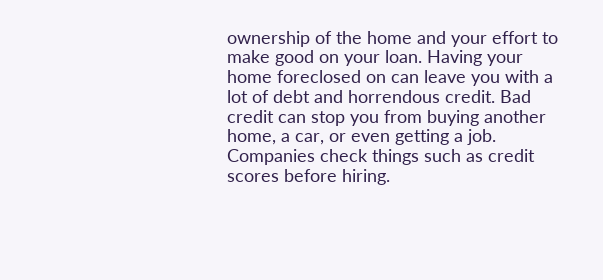ownership of the home and your effort to make good on your loan. Having your home foreclosed on can leave you with a lot of debt and horrendous credit. Bad credit can stop you from buying another home, a car, or even getting a job. Companies check things such as credit scores before hiring.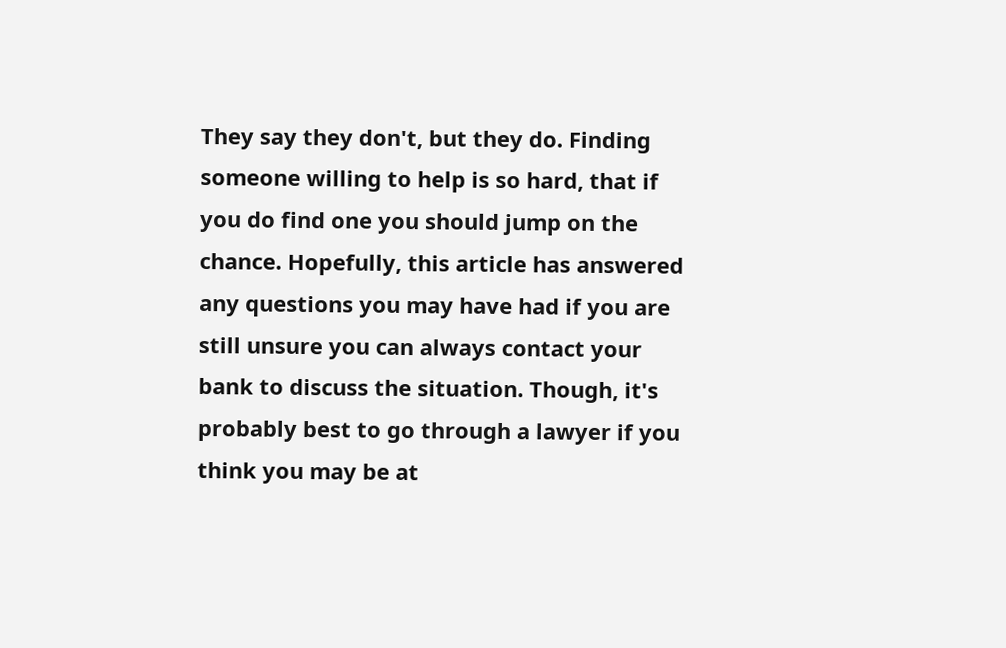They say they don't, but they do. Finding someone willing to help is so hard, that if you do find one you should jump on the chance. Hopefully, this article has answered any questions you may have had if you are still unsure you can always contact your bank to discuss the situation. Though, it's probably best to go through a lawyer if you think you may be at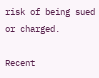risk of being sued or charged.

Recent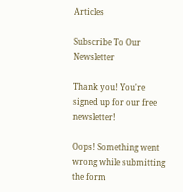Articles

Subscribe To Our Newsletter

Thank you! You're signed up for our free newsletter!

Oops! Something went wrong while submitting the form